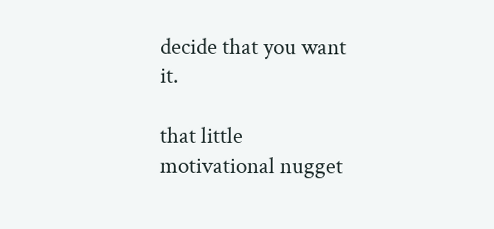decide that you want it.

that little motivational nugget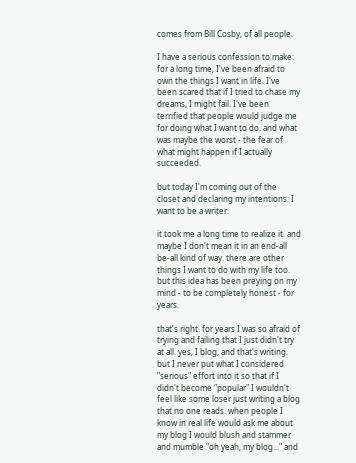comes from Bill Cosby, of all people.

I have a serious confession to make: for a long time, I've been afraid to own the things I want in life. I've been scared that if I tried to chase my dreams, I might fail. I've been terrified that people would judge me for doing what I want to do. and what was maybe the worst - the fear of what might happen if I actually succeeded.

but today I'm coming out of the closet and declaring my intentions: I want to be a writer.

it took me a long time to realize it. and maybe I don't mean it in an end-all be-all kind of way. there are other things I want to do with my life too. but this idea has been preying on my mind - to be completely honest - for years.

that's right. for years I was so afraid of trying and failing that I just didn't try at all. yes, I blog, and that's writing. but I never put what I considered "serious" effort into it so that if I didn't become "popular" I wouldn't feel like some loser just writing a blog that no one reads. when people I know in real life would ask me about my blog I would blush and stammer and mumble "oh yeah, my blog..." and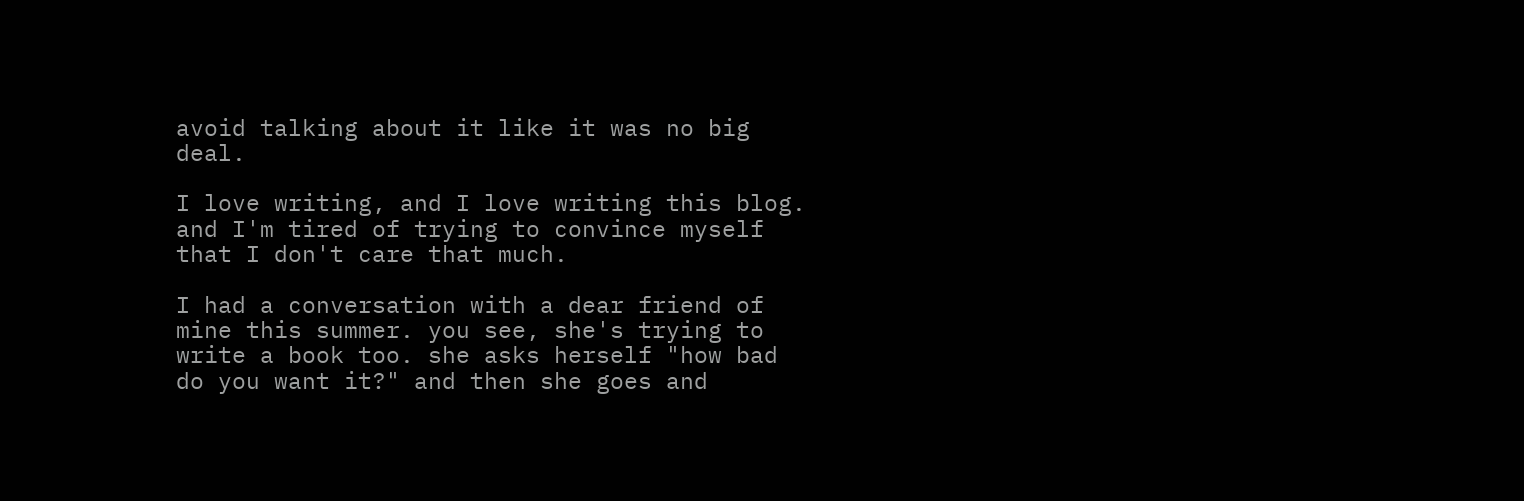avoid talking about it like it was no big deal.

I love writing, and I love writing this blog. and I'm tired of trying to convince myself that I don't care that much.

I had a conversation with a dear friend of mine this summer. you see, she's trying to write a book too. she asks herself "how bad do you want it?" and then she goes and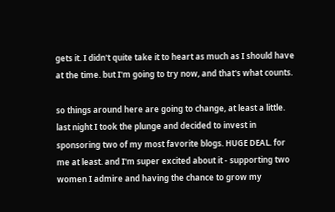gets it. I didn't quite take it to heart as much as I should have at the time. but I'm going to try now, and that's what counts.

so things around here are going to change, at least a little. last night I took the plunge and decided to invest in sponsoring two of my most favorite blogs. HUGE DEAL. for me at least. and I'm super excited about it - supporting two women I admire and having the chance to grow my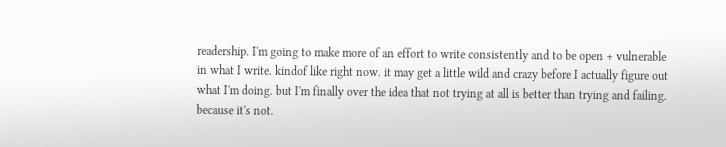readership. I'm going to make more of an effort to write consistently and to be open + vulnerable in what I write. kindof like right now. it may get a little wild and crazy before I actually figure out what I'm doing. but I'm finally over the idea that not trying at all is better than trying and failing. because it's not.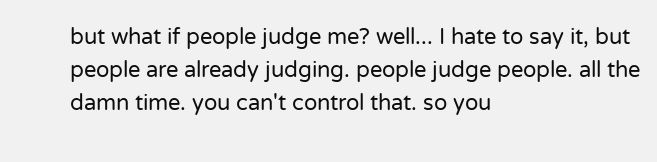but what if people judge me? well... I hate to say it, but people are already judging. people judge people. all the damn time. you can't control that. so you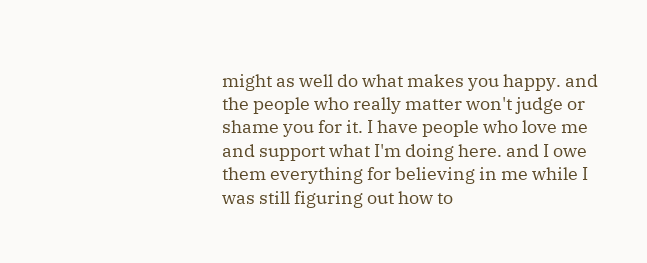might as well do what makes you happy. and the people who really matter won't judge or shame you for it. I have people who love me and support what I'm doing here. and I owe them everything for believing in me while I was still figuring out how to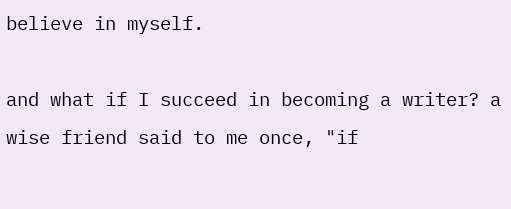believe in myself.

and what if I succeed in becoming a writer? a wise friend said to me once, "if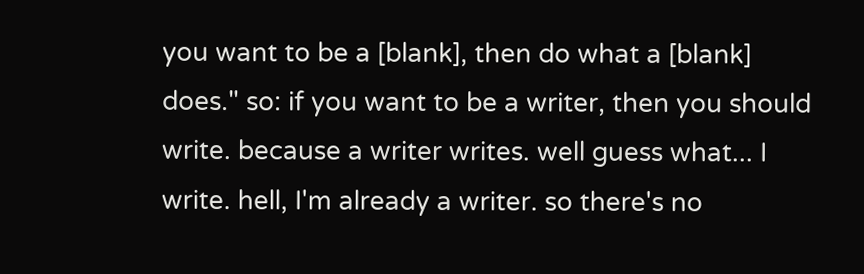you want to be a [blank], then do what a [blank] does." so: if you want to be a writer, then you should write. because a writer writes. well guess what... I write. hell, I'm already a writer. so there's no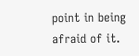point in being afraid of it.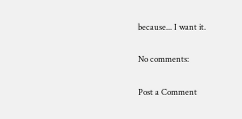because... I want it.

No comments:

Post a Comment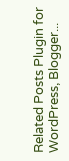Related Posts Plugin for WordPress, Blogger...